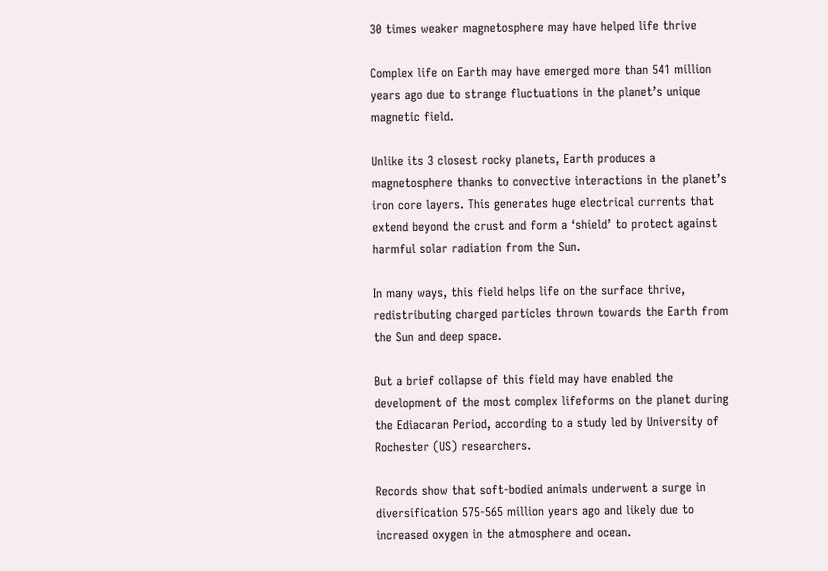30 times weaker magnetosphere may have helped life thrive

Complex life on Earth may have emerged more than 541 million years ago due to strange fluctuations in the planet’s unique magnetic field.

Unlike its 3 closest rocky planets, Earth produces a magnetosphere thanks to convective interactions in the planet’s iron core layers. This generates huge electrical currents that extend beyond the crust and form a ‘shield’ to protect against harmful solar radiation from the Sun.

In many ways, this field helps life on the surface thrive, redistributing charged particles thrown towards the Earth from the Sun and deep space.

But a brief collapse of this field may have enabled the development of the most complex lifeforms on the planet during the Ediacaran Period, according to a study led by University of Rochester (US) researchers.

Records show that soft-bodied animals underwent a surge in diversification 575-565 million years ago and likely due to increased oxygen in the atmosphere and ocean.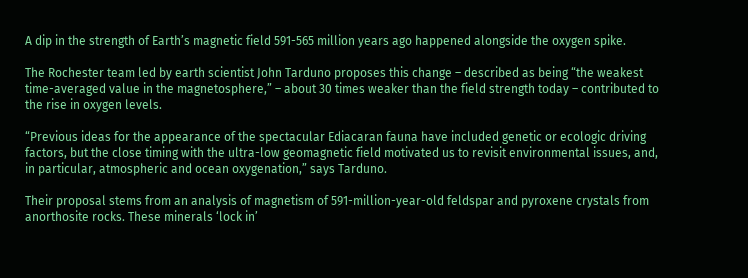A dip in the strength of Earth’s magnetic field 591-565 million years ago happened alongside the oxygen spike.

The Rochester team led by earth scientist John Tarduno proposes this change – described as being “the weakest time-averaged value in the magnetosphere,” – about 30 times weaker than the field strength today – contributed to the rise in oxygen levels.

“Previous ideas for the appearance of the spectacular Ediacaran fauna have included genetic or ecologic driving factors, but the close timing with the ultra-low geomagnetic field motivated us to revisit environmental issues, and, in particular, atmospheric and ocean oxygenation,” says Tarduno.

Their proposal stems from an analysis of magnetism of 591-million-year-old feldspar and pyroxene crystals from anorthosite rocks. These minerals ‘lock in’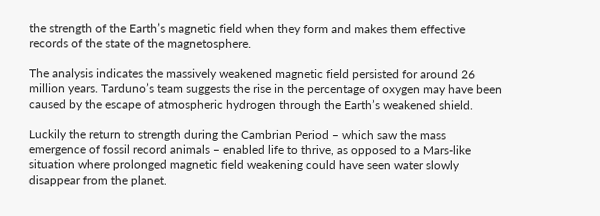the strength of the Earth’s magnetic field when they form and makes them effective records of the state of the magnetosphere.

The analysis indicates the massively weakened magnetic field persisted for around 26 million years. Tarduno’s team suggests the rise in the percentage of oxygen may have been caused by the escape of atmospheric hydrogen through the Earth’s weakened shield.

Luckily the return to strength during the Cambrian Period – which saw the mass emergence of fossil record animals – enabled life to thrive, as opposed to a Mars-like situation where prolonged magnetic field weakening could have seen water slowly disappear from the planet.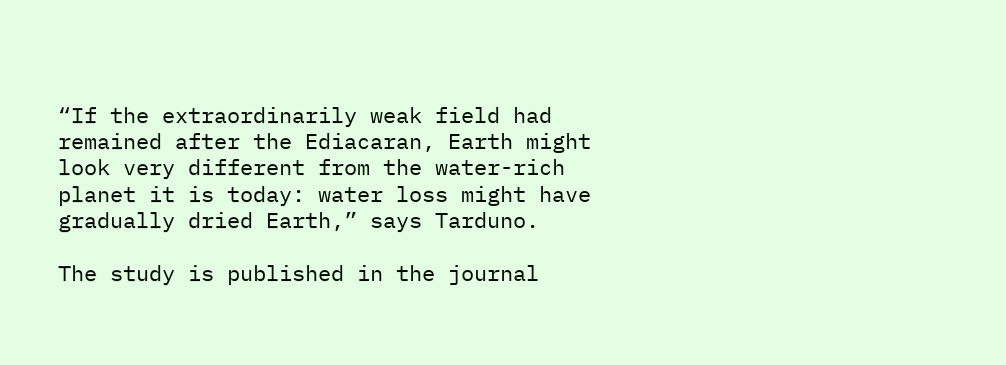“If the extraordinarily weak field had remained after the Ediacaran, Earth might look very different from the water-rich planet it is today: water loss might have gradually dried Earth,” says Tarduno.

The study is published in the journal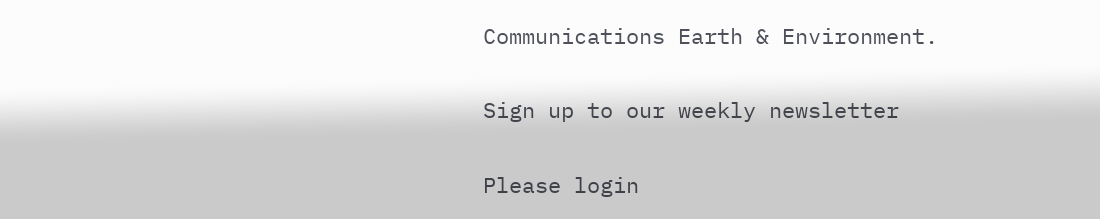Communications Earth & Environment.

Sign up to our weekly newsletter

Please login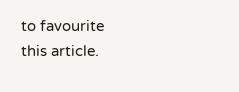to favourite this article.